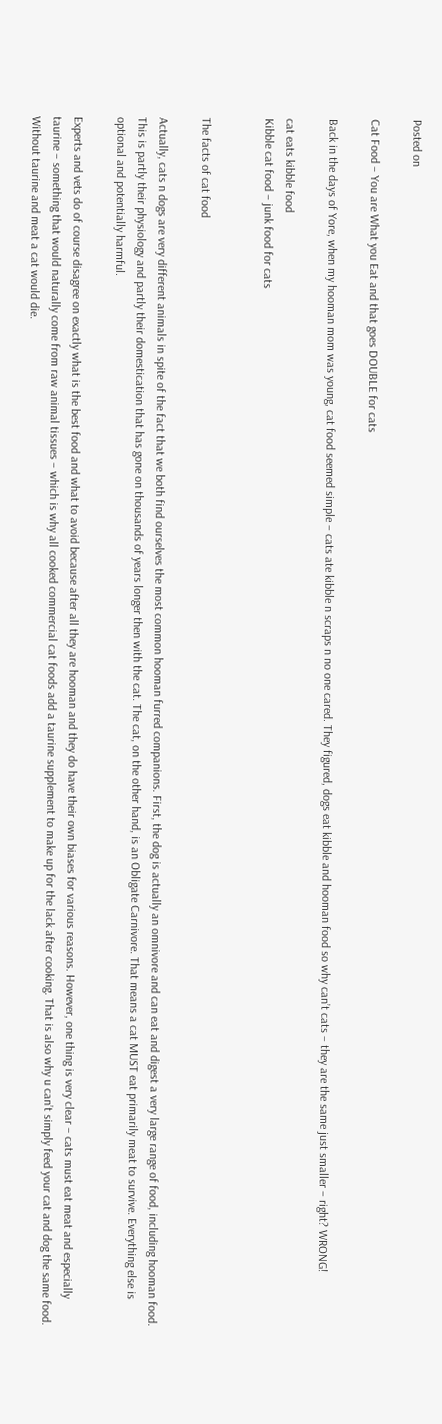Posted on

Cat Food – You are What you Eat and that goes DOUBLE for cats

Back in the days of Yore, when my hooman mom was young, cat food seemed simple – cats ate kibble n scraps n no one cared. They figured, dogs eat kibble and hooman food so why can’t cats – they are the same just smaller – right? WRONG!

cat eats kibble food
Kibble cat food – junk food for cats


The facts of cat food

Actually, cats n dogs are very different animals in spite of the fact that we both find ourselves the most common hooman furred companions. First, the dog is actually an omnivore and can eat and digest a very large range of food, including hooman food. This is partly their physiology and partly their domestication that has gone on thousands of years longer then with the cat. The cat, on the other hand, is an Obligate Carnivore. That means a cat MUST eat primarily meat to survive. Everything else is optional and potentially harmful.

Experts and vets do of course disagree on exactly what is the best food and what to avoid because after all they are hooman and they do have their own biases for various reasons. However, one thing is very clear – cats must eat meat and especially taurine – something that would naturally come from raw animal tissues – which is why all cooked commercial cat foods add a taurine supplement to make up for the lack after cooking. That is also why u can’t simply feed your cat and dog the same food. Without taurine and meat a cat would die.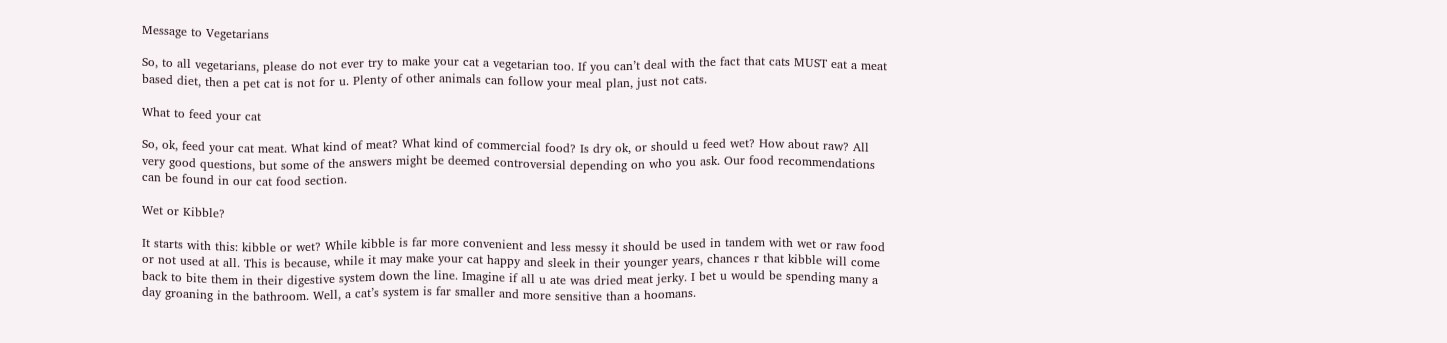Message to Vegetarians

So, to all vegetarians, please do not ever try to make your cat a vegetarian too. If you can’t deal with the fact that cats MUST eat a meat based diet, then a pet cat is not for u. Plenty of other animals can follow your meal plan, just not cats.

What to feed your cat

So, ok, feed your cat meat. What kind of meat? What kind of commercial food? Is dry ok, or should u feed wet? How about raw? All very good questions, but some of the answers might be deemed controversial depending on who you ask. Our food recommendations can be found in our cat food section.

Wet or Kibble?

It starts with this: kibble or wet? While kibble is far more convenient and less messy it should be used in tandem with wet or raw food or not used at all. This is because, while it may make your cat happy and sleek in their younger years, chances r that kibble will come back to bite them in their digestive system down the line. Imagine if all u ate was dried meat jerky. I bet u would be spending many a day groaning in the bathroom. Well, a cat’s system is far smaller and more sensitive than a hoomans.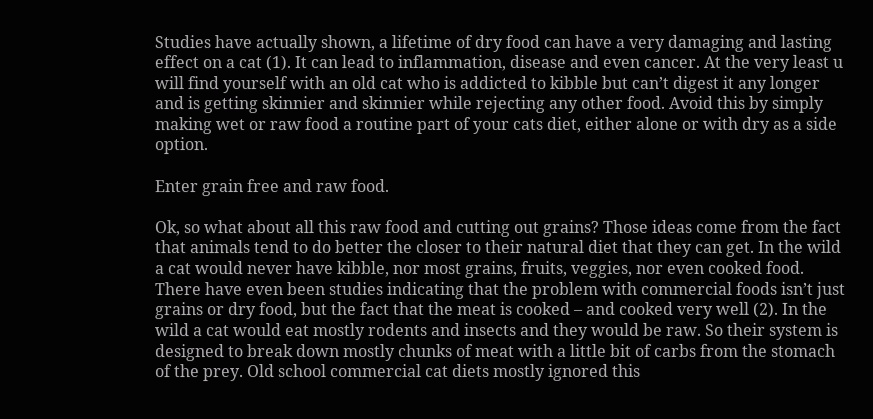Studies have actually shown, a lifetime of dry food can have a very damaging and lasting effect on a cat (1). It can lead to inflammation, disease and even cancer. At the very least u will find yourself with an old cat who is addicted to kibble but can’t digest it any longer and is getting skinnier and skinnier while rejecting any other food. Avoid this by simply making wet or raw food a routine part of your cats diet, either alone or with dry as a side option.

Enter grain free and raw food.

Ok, so what about all this raw food and cutting out grains? Those ideas come from the fact that animals tend to do better the closer to their natural diet that they can get. In the wild a cat would never have kibble, nor most grains, fruits, veggies, nor even cooked food. There have even been studies indicating that the problem with commercial foods isn’t just grains or dry food, but the fact that the meat is cooked – and cooked very well (2). In the wild a cat would eat mostly rodents and insects and they would be raw. So their system is designed to break down mostly chunks of meat with a little bit of carbs from the stomach of the prey. Old school commercial cat diets mostly ignored this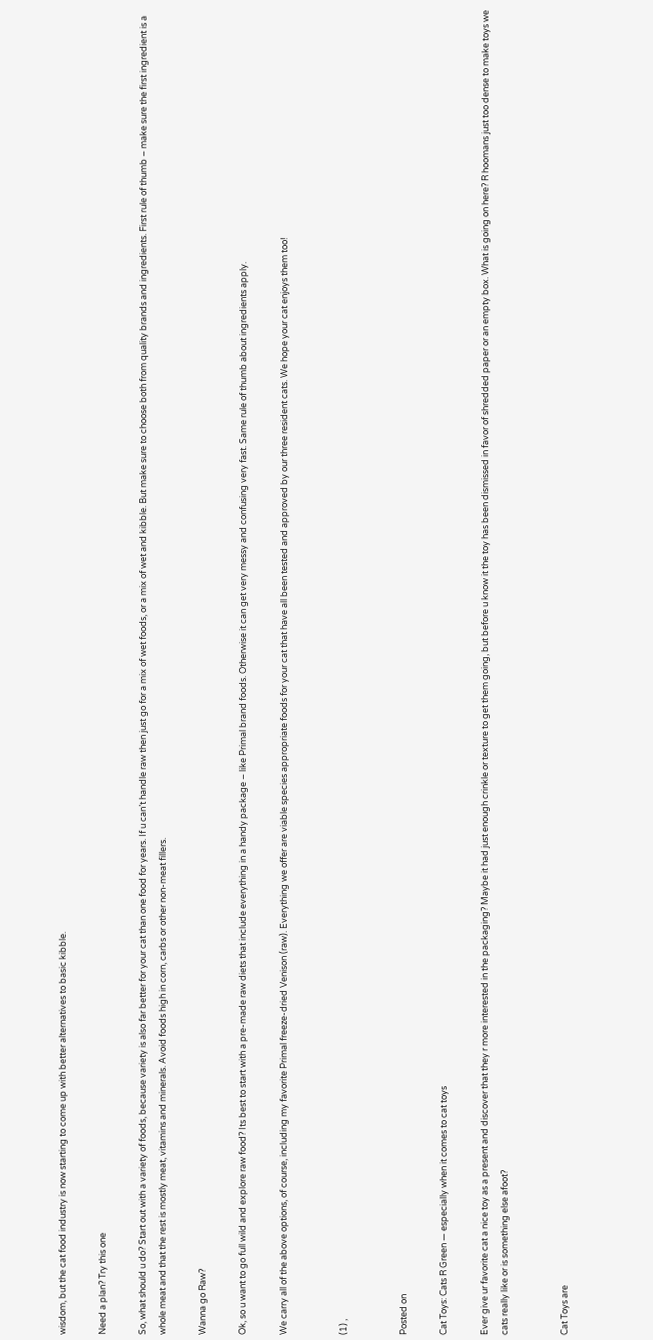wisdom, but the cat food industry is now starting to come up with better alternatives to basic kibble.

Need a plan? Try this one

So, what should u do? Start out with a variety of foods, because variety is also far better for your cat than one food for years. If u can’t handle raw then just go for a mix of wet foods, or a mix of wet and kibble. But make sure to choose both from quality brands and ingredients. First rule of thumb – make sure the first ingredient is a whole meat and that the rest is mostly meat, vitamins and minerals. Avoid foods high in corn, carbs or other non-meat fillers.

Wanna go Raw?

Ok, so u want to go full wild and explore raw food? Its best to start with a pre-made raw diets that include everything in a handy package – like Primal brand foods. Otherwise it can get very messy and confusing very fast. Same rule of thumb about ingredients apply.

We carry all of the above options, of course, including my favorite Primal freeze-dried Venison (raw). Everything we offer are viable species appropriate foods for your cat that have all been tested and approved by our three resident cats. We hope your cat enjoys them too!


(1) ,


Posted on

Cat Toys: Cats R Green — especially when it comes to cat toys

Ever give ur favorite cat a nice toy as a present and discover that they r more interested in the packaging? Maybe it had just enough crinkle or texture to get them going, but before u know it the toy has been dismissed in favor of shredded paper or an empty box. What is going on here? R hoomans just too dense to make toys we cats really like or is something else afoot?


Cat Toys are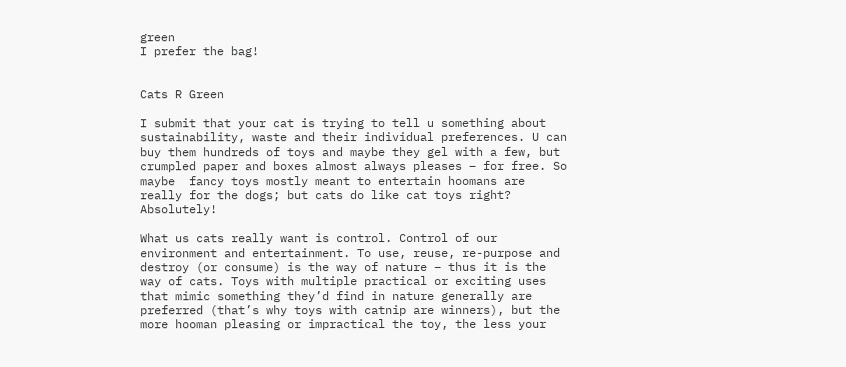green
I prefer the bag!


Cats R Green

I submit that your cat is trying to tell u something about sustainability, waste and their individual preferences. U can buy them hundreds of toys and maybe they gel with a few, but crumpled paper and boxes almost always pleases – for free. So maybe  fancy toys mostly meant to entertain hoomans are really for the dogs; but cats do like cat toys right? Absolutely!

What us cats really want is control. Control of our environment and entertainment. To use, reuse, re-purpose and destroy (or consume) is the way of nature – thus it is the way of cats. Toys with multiple practical or exciting uses that mimic something they’d find in nature generally are preferred (that’s why toys with catnip are winners), but the more hooman pleasing or impractical the toy, the less your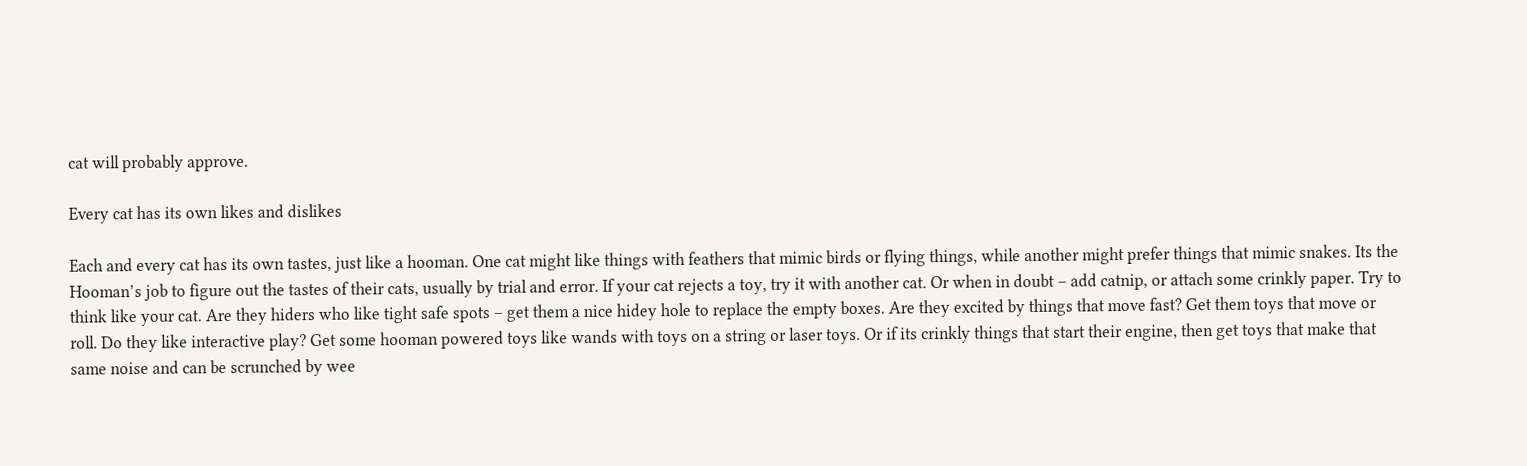cat will probably approve.

Every cat has its own likes and dislikes

Each and every cat has its own tastes, just like a hooman. One cat might like things with feathers that mimic birds or flying things, while another might prefer things that mimic snakes. Its the Hooman’s job to figure out the tastes of their cats, usually by trial and error. If your cat rejects a toy, try it with another cat. Or when in doubt – add catnip, or attach some crinkly paper. Try to think like your cat. Are they hiders who like tight safe spots – get them a nice hidey hole to replace the empty boxes. Are they excited by things that move fast? Get them toys that move or roll. Do they like interactive play? Get some hooman powered toys like wands with toys on a string or laser toys. Or if its crinkly things that start their engine, then get toys that make that same noise and can be scrunched by wee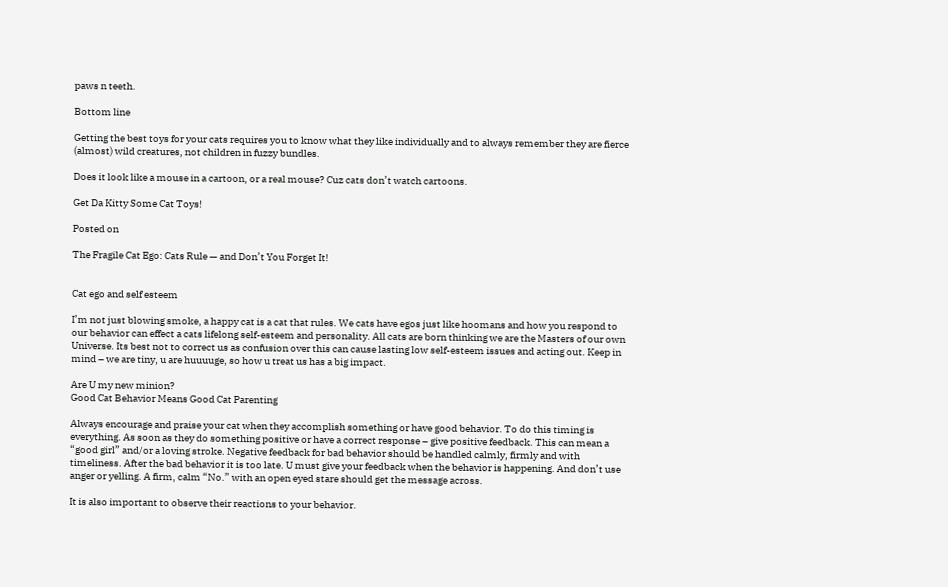paws n teeth.

Bottom line

Getting the best toys for your cats requires you to know what they like individually and to always remember they are fierce (almost) wild creatures, not children in fuzzy bundles.

Does it look like a mouse in a cartoon, or a real mouse? Cuz cats don’t watch cartoons.

Get Da Kitty Some Cat Toys!

Posted on

The Fragile Cat Ego: Cats Rule — and Don’t You Forget It!


Cat ego and self esteem

I’m not just blowing smoke, a happy cat is a cat that rules. We cats have egos just like hoomans and how you respond to our behavior can effect a cats lifelong self-esteem and personality. All cats are born thinking we are the Masters of our own Universe. Its best not to correct us as confusion over this can cause lasting low self-esteem issues and acting out. Keep in mind – we are tiny, u are huuuuge, so how u treat us has a big impact.

Are U my new minion?
Good Cat Behavior Means Good Cat Parenting

Always encourage and praise your cat when they accomplish something or have good behavior. To do this timing is everything. As soon as they do something positive or have a correct response – give positive feedback. This can mean a “good girl” and/or a loving stroke. Negative feedback for bad behavior should be handled calmly, firmly and with timeliness. After the bad behavior it is too late. U must give your feedback when the behavior is happening. And don’t use anger or yelling. A firm, calm “No.” with an open eyed stare should get the message across.

It is also important to observe their reactions to your behavior.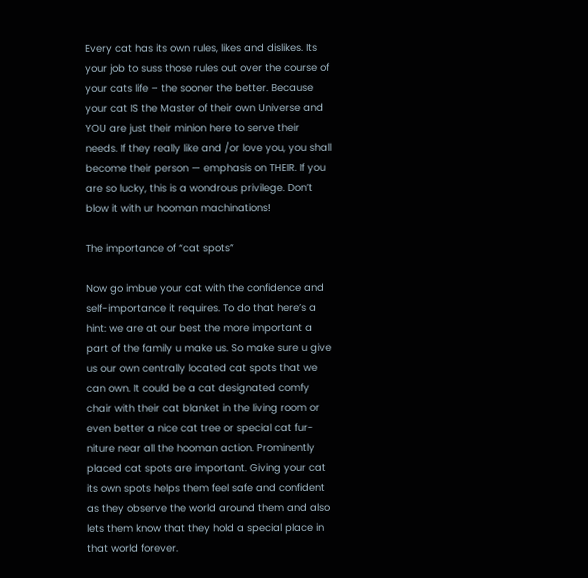Every cat has its own rules, likes and dislikes. Its your job to suss those rules out over the course of your cats life – the sooner the better. Because your cat IS the Master of their own Universe and YOU are just their minion here to serve their needs. If they really like and /or love you, you shall become their person — emphasis on THEIR. If you are so lucky, this is a wondrous privilege. Don’t blow it with ur hooman machinations!

The importance of “cat spots”

Now go imbue your cat with the confidence and self-importance it requires. To do that here’s a hint: we are at our best the more important a part of the family u make us. So make sure u give us our own centrally located cat spots that we can own. It could be a cat designated comfy chair with their cat blanket in the living room or even better a nice cat tree or special cat fur-niture near all the hooman action. Prominently placed cat spots are important. Giving your cat its own spots helps them feel safe and confident as they observe the world around them and also lets them know that they hold a special place in that world forever.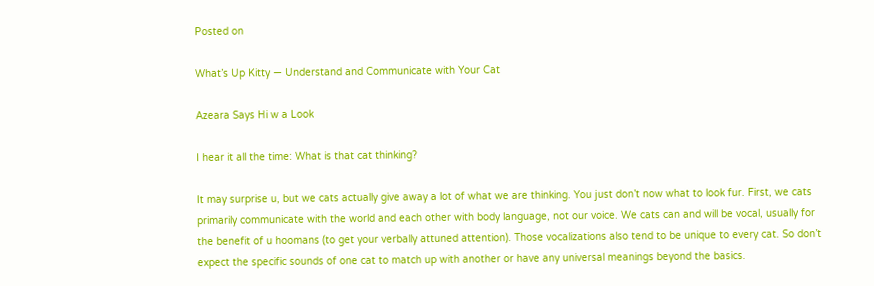Posted on

What’s Up Kitty — Understand and Communicate with Your Cat

Azeara Says Hi w a Look

I hear it all the time: What is that cat thinking?

It may surprise u, but we cats actually give away a lot of what we are thinking. You just don’t now what to look fur. First, we cats primarily communicate with the world and each other with body language, not our voice. We cats can and will be vocal, usually for the benefit of u hoomans (to get your verbally attuned attention). Those vocalizations also tend to be unique to every cat. So don’t expect the specific sounds of one cat to match up with another or have any universal meanings beyond the basics.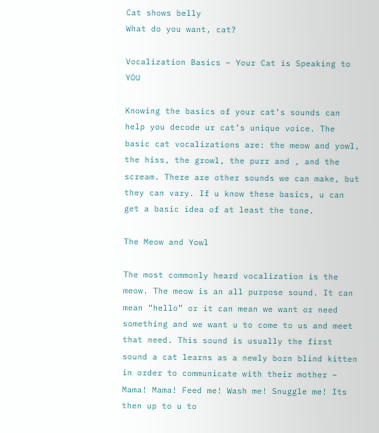Cat shows belly
What do you want, cat?

Vocalization Basics – Your Cat is Speaking to YOU

Knowing the basics of your cat’s sounds can help you decode ur cat’s unique voice. The basic cat vocalizations are: the meow and yowl, the hiss, the growl, the purr and , and the scream. There are other sounds we can make, but they can vary. If u know these basics, u can get a basic idea of at least the tone.

The Meow and Yowl

The most commonly heard vocalization is the meow. The meow is an all purpose sound. It can mean “hello” or it can mean we want or need something and we want u to come to us and meet that need. This sound is usually the first sound a cat learns as a newly born blind kitten in order to communicate with their mother – Mama! Mama! Feed me! Wash me! Snuggle me! Its then up to u to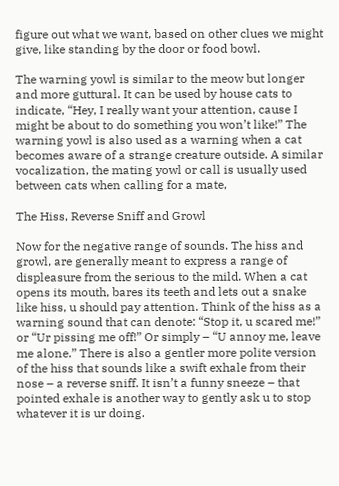figure out what we want, based on other clues we might give, like standing by the door or food bowl.

The warning yowl is similar to the meow but longer and more guttural. It can be used by house cats to indicate, “Hey, I really want your attention, cause I might be about to do something you won’t like!” The warning yowl is also used as a warning when a cat becomes aware of a strange creature outside. A similar vocalization, the mating yowl or call is usually used between cats when calling for a mate,

The Hiss, Reverse Sniff and Growl

Now for the negative range of sounds. The hiss and growl, are generally meant to express a range of displeasure from the serious to the mild. When a cat opens its mouth, bares its teeth and lets out a snake like hiss, u should pay attention. Think of the hiss as a warning sound that can denote: “Stop it, u scared me!” or “Ur pissing me off!” Or simply – “U annoy me, leave me alone.” There is also a gentler more polite version of the hiss that sounds like a swift exhale from their nose – a reverse sniff. It isn’t a funny sneeze – that pointed exhale is another way to gently ask u to stop whatever it is ur doing.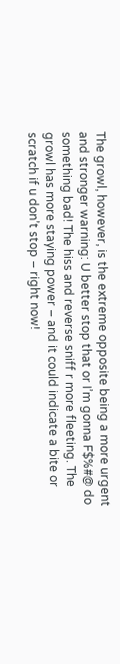The growl, however, is the extreme opposite being a more urgent and stronger warning: U better stop that or I’m gonna F$%#@ do something bad! The hiss and reverse sniff r more fleeting. The growl has more staying power – and it could indicate a bite or scratch if u don’t stop – right now!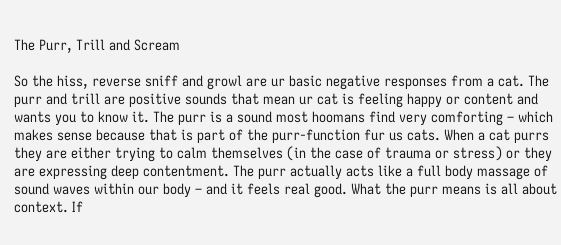The Purr, Trill and Scream

So the hiss, reverse sniff and growl are ur basic negative responses from a cat. The purr and trill are positive sounds that mean ur cat is feeling happy or content and wants you to know it. The purr is a sound most hoomans find very comforting – which makes sense because that is part of the purr-function fur us cats. When a cat purrs they are either trying to calm themselves (in the case of trauma or stress) or they are expressing deep contentment. The purr actually acts like a full body massage of sound waves within our body – and it feels real good. What the purr means is all about context. If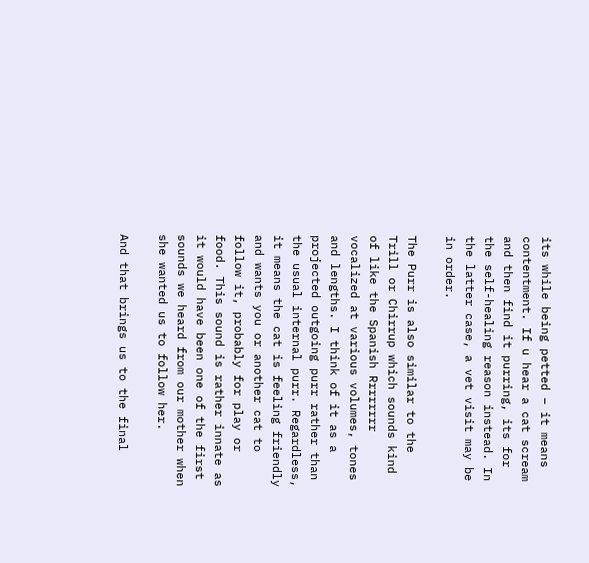its while being petted – it means contentment. If u hear a cat scream and then find it purring, its for the self-healing reason instead. In the latter case, a vet visit may be in order.

The Purr is also similar to the Trill or Chirrup which sounds kind of like the Spanish Rrrrrrrr vocalized at various volumes, tones and lengths. I think of it as a projected outgoing purr rather than the usual internal purr. Regardless, it means the cat is feeling friendly and wants you or another cat to follow it, probably for play or food. This sound is rather innate as it would have been one of the first sounds we heard from our mother when she wanted us to follow her.

And that brings us to the final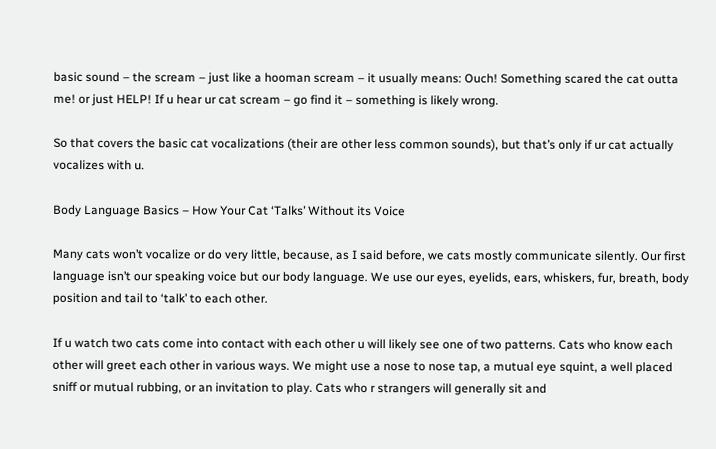basic sound – the scream – just like a hooman scream – it usually means: Ouch! Something scared the cat outta me! or just HELP! If u hear ur cat scream – go find it – something is likely wrong.

So that covers the basic cat vocalizations (their are other less common sounds), but that’s only if ur cat actually vocalizes with u.

Body Language Basics – How Your Cat ‘Talks’ Without its Voice

Many cats won’t vocalize or do very little, because, as I said before, we cats mostly communicate silently. Our first language isn’t our speaking voice but our body language. We use our eyes, eyelids, ears, whiskers, fur, breath, body position and tail to ‘talk’ to each other.

If u watch two cats come into contact with each other u will likely see one of two patterns. Cats who know each other will greet each other in various ways. We might use a nose to nose tap, a mutual eye squint, a well placed sniff or mutual rubbing, or an invitation to play. Cats who r strangers will generally sit and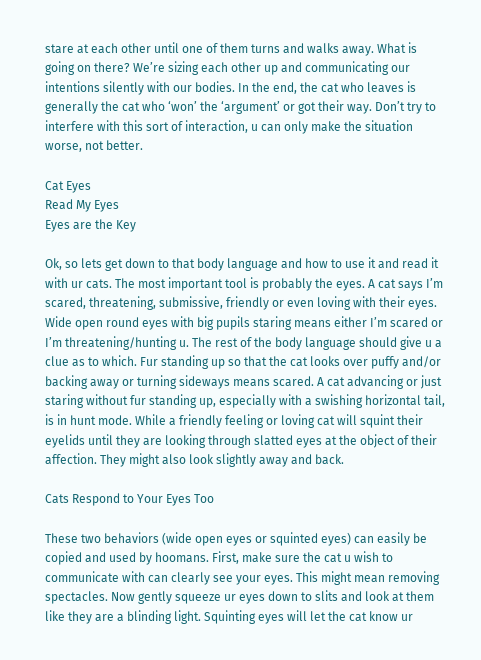stare at each other until one of them turns and walks away. What is going on there? We’re sizing each other up and communicating our intentions silently with our bodies. In the end, the cat who leaves is generally the cat who ‘won’ the ‘argument’ or got their way. Don’t try to interfere with this sort of interaction, u can only make the situation worse, not better.

Cat Eyes
Read My Eyes
Eyes are the Key

Ok, so lets get down to that body language and how to use it and read it with ur cats. The most important tool is probably the eyes. A cat says I’m scared, threatening, submissive, friendly or even loving with their eyes. Wide open round eyes with big pupils staring means either I’m scared or I’m threatening/hunting u. The rest of the body language should give u a clue as to which. Fur standing up so that the cat looks over puffy and/or backing away or turning sideways means scared. A cat advancing or just staring without fur standing up, especially with a swishing horizontal tail, is in hunt mode. While a friendly feeling or loving cat will squint their eyelids until they are looking through slatted eyes at the object of their affection. They might also look slightly away and back.

Cats Respond to Your Eyes Too

These two behaviors (wide open eyes or squinted eyes) can easily be copied and used by hoomans. First, make sure the cat u wish to communicate with can clearly see your eyes. This might mean removing spectacles. Now gently squeeze ur eyes down to slits and look at them like they are a blinding light. Squinting eyes will let the cat know ur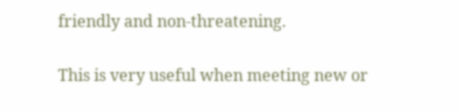friendly and non-threatening.

This is very useful when meeting new or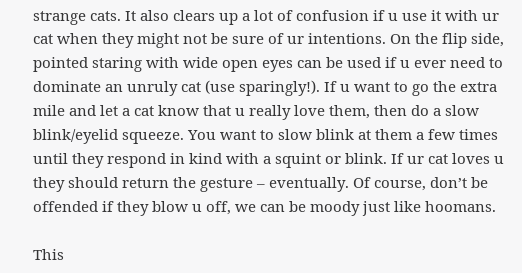strange cats. It also clears up a lot of confusion if u use it with ur cat when they might not be sure of ur intentions. On the flip side, pointed staring with wide open eyes can be used if u ever need to dominate an unruly cat (use sparingly!). If u want to go the extra mile and let a cat know that u really love them, then do a slow blink/eyelid squeeze. You want to slow blink at them a few times until they respond in kind with a squint or blink. If ur cat loves u they should return the gesture – eventually. Of course, don’t be offended if they blow u off, we can be moody just like hoomans.

This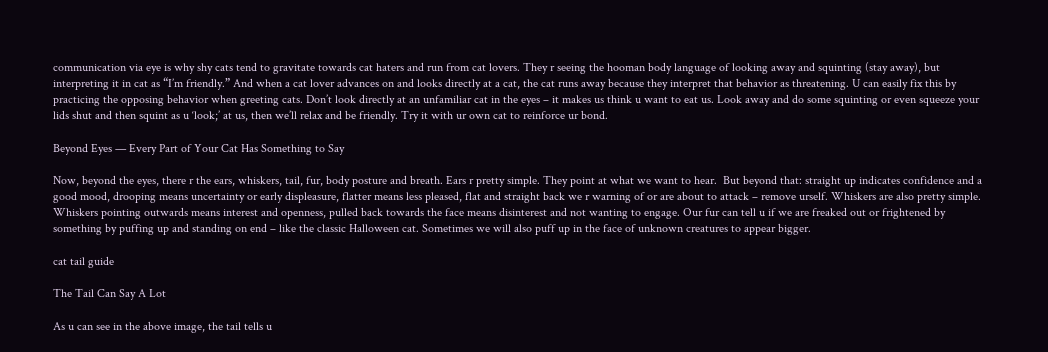communication via eye is why shy cats tend to gravitate towards cat haters and run from cat lovers. They r seeing the hooman body language of looking away and squinting (stay away), but interpreting it in cat as “I’m friendly.” And when a cat lover advances on and looks directly at a cat, the cat runs away because they interpret that behavior as threatening. U can easily fix this by practicing the opposing behavior when greeting cats. Don’t look directly at an unfamiliar cat in the eyes – it makes us think u want to eat us. Look away and do some squinting or even squeeze your lids shut and then squint as u ‘look;’ at us, then we’ll relax and be friendly. Try it with ur own cat to reinforce ur bond.

Beyond Eyes — Every Part of Your Cat Has Something to Say

Now, beyond the eyes, there r the ears, whiskers, tail, fur, body posture and breath. Ears r pretty simple. They point at what we want to hear.  But beyond that: straight up indicates confidence and a good mood, drooping means uncertainty or early displeasure, flatter means less pleased, flat and straight back we r warning of or are about to attack – remove urself. Whiskers are also pretty simple. Whiskers pointing outwards means interest and openness, pulled back towards the face means disinterest and not wanting to engage. Our fur can tell u if we are freaked out or frightened by something by puffing up and standing on end – like the classic Halloween cat. Sometimes we will also puff up in the face of unknown creatures to appear bigger.

cat tail guide

The Tail Can Say A Lot

As u can see in the above image, the tail tells u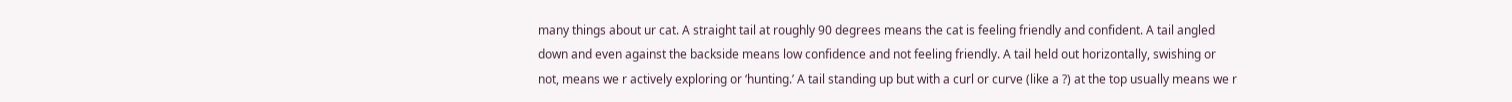many things about ur cat. A straight tail at roughly 90 degrees means the cat is feeling friendly and confident. A tail angled down and even against the backside means low confidence and not feeling friendly. A tail held out horizontally, swishing or not, means we r actively exploring or ‘hunting.’ A tail standing up but with a curl or curve (like a ?) at the top usually means we r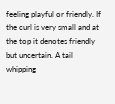feeling playful or friendly. If the curl is very small and at the top it denotes friendly but uncertain. A tail whipping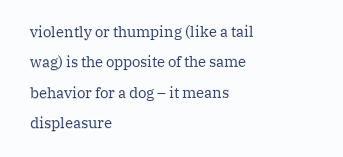violently or thumping (like a tail wag) is the opposite of the same behavior for a dog – it means displeasure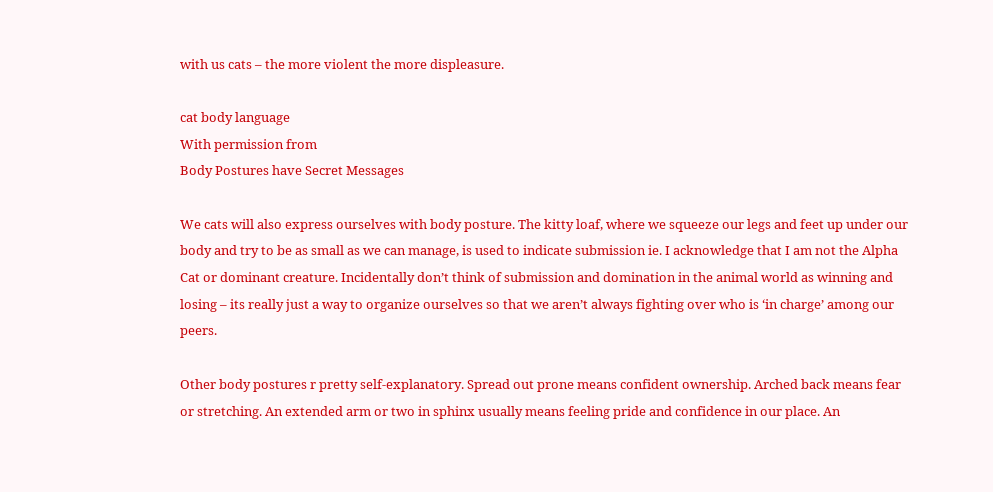with us cats – the more violent the more displeasure.

cat body language
With permission from
Body Postures have Secret Messages

We cats will also express ourselves with body posture. The kitty loaf, where we squeeze our legs and feet up under our body and try to be as small as we can manage, is used to indicate submission ie. I acknowledge that I am not the Alpha Cat or dominant creature. Incidentally don’t think of submission and domination in the animal world as winning and losing – its really just a way to organize ourselves so that we aren’t always fighting over who is ‘in charge’ among our peers.

Other body postures r pretty self-explanatory. Spread out prone means confident ownership. Arched back means fear or stretching. An extended arm or two in sphinx usually means feeling pride and confidence in our place. An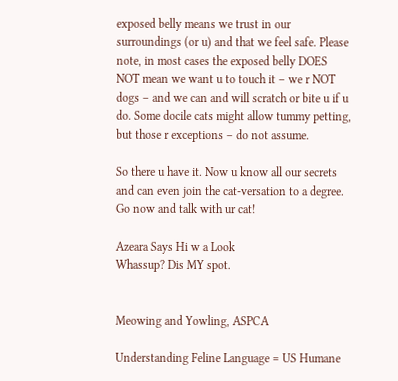exposed belly means we trust in our surroundings (or u) and that we feel safe. Please note, in most cases the exposed belly DOES NOT mean we want u to touch it – we r NOT dogs – and we can and will scratch or bite u if u do. Some docile cats might allow tummy petting, but those r exceptions – do not assume.

So there u have it. Now u know all our secrets and can even join the cat-versation to a degree. Go now and talk with ur cat!

Azeara Says Hi w a Look
Whassup? Dis MY spot.


Meowing and Yowling, ASPCA

Understanding Feline Language = US Humane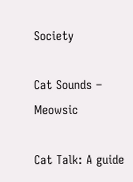Society

Cat Sounds – Meowsic

Cat Talk: A guide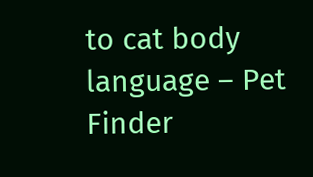to cat body language – Pet Finder